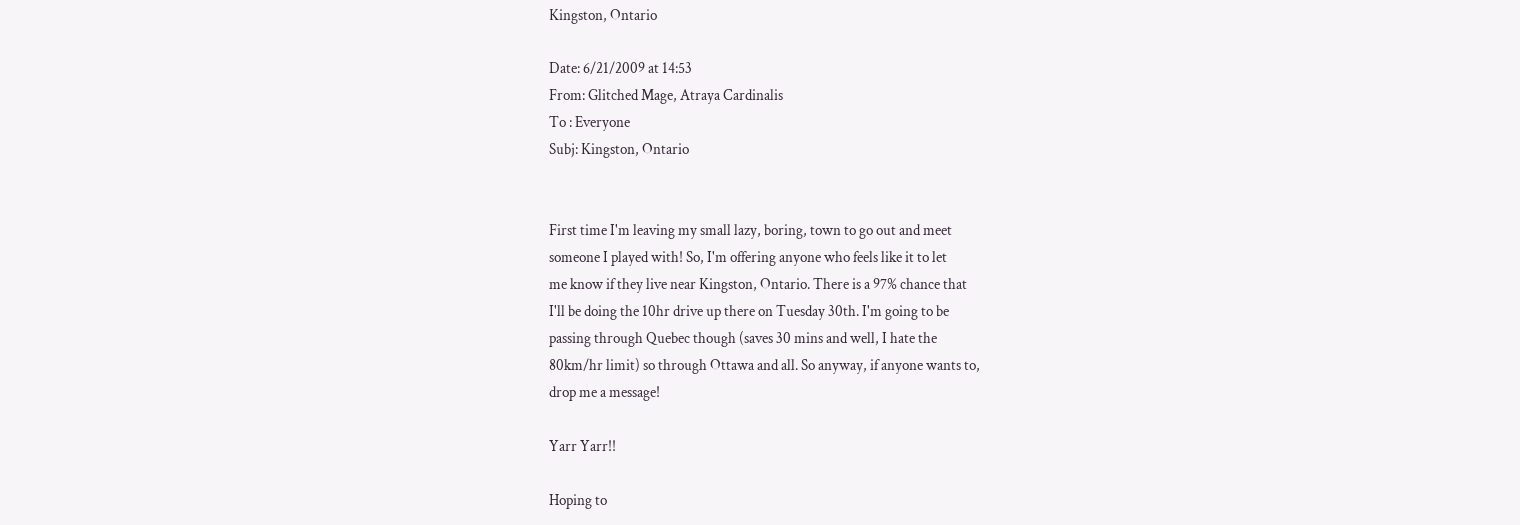Kingston, Ontario

Date: 6/21/2009 at 14:53
From: Glitched Mage, Atraya Cardinalis
To : Everyone
Subj: Kingston, Ontario


First time I'm leaving my small lazy, boring, town to go out and meet
someone I played with! So, I'm offering anyone who feels like it to let
me know if they live near Kingston, Ontario. There is a 97% chance that
I'll be doing the 10hr drive up there on Tuesday 30th. I'm going to be
passing through Quebec though (saves 30 mins and well, I hate the
80km/hr limit) so through Ottawa and all. So anyway, if anyone wants to,
drop me a message!

Yarr Yarr!!

Hoping to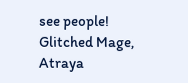see people!
Glitched Mage, Atraya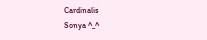Cardinalis
Sonya ^_^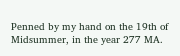Penned by my hand on the 19th of Midsummer, in the year 277 MA.